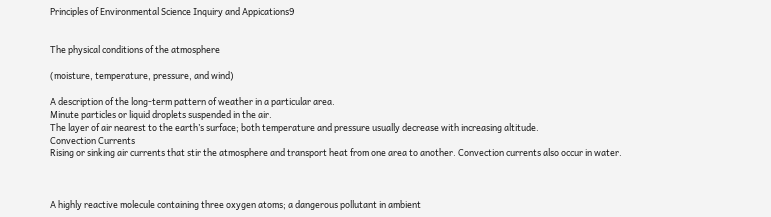Principles of Environmental Science Inquiry and Appications9


The physical conditions of the atmosphere

(moisture, temperature, pressure, and wind)

A description of the long-term pattern of weather in a particular area.
Minute particles or liquid droplets suspended in the air.
The layer of air nearest to the earth’s surface; both temperature and pressure usually decrease with increasing altitude.
Convection Currents
Rising or sinking air currents that stir the atmosphere and transport heat from one area to another. Convection currents also occur in water.



A highly reactive molecule containing three oxygen atoms; a dangerous pollutant in ambient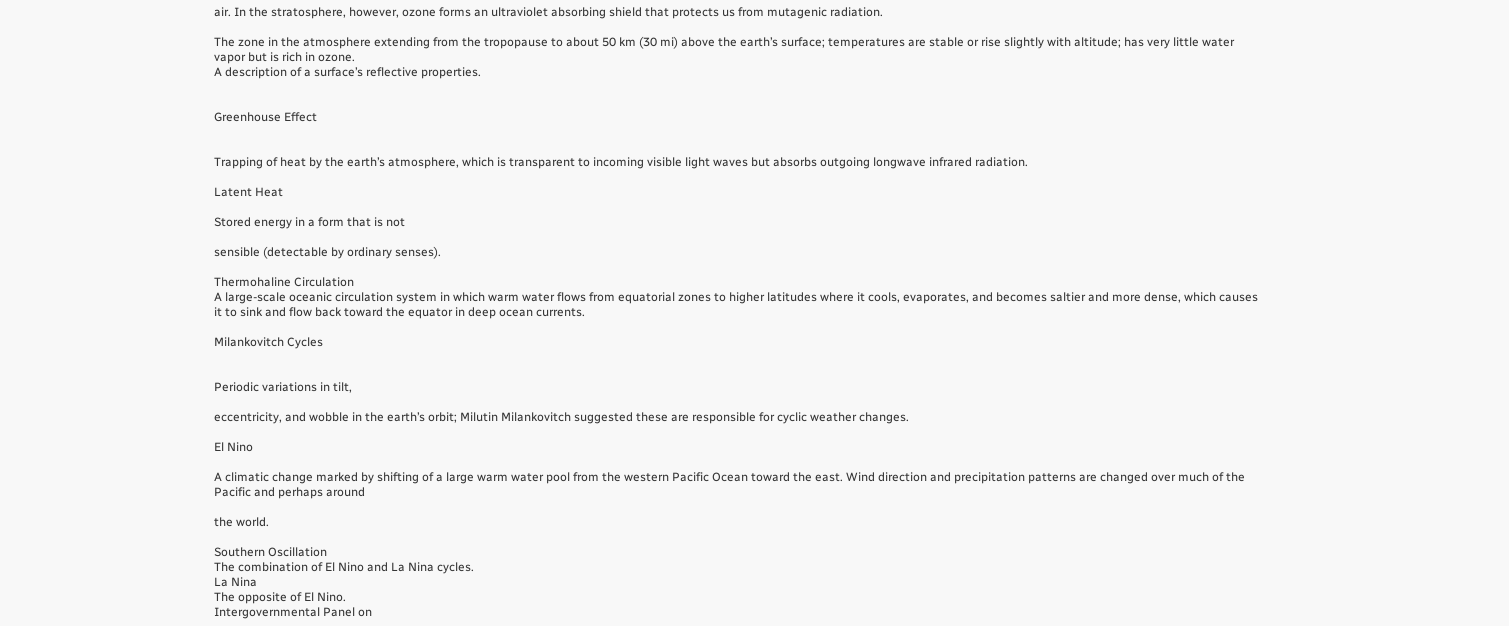air. In the stratosphere, however, ozone forms an ultraviolet absorbing shield that protects us from mutagenic radiation.

The zone in the atmosphere extending from the tropopause to about 50 km (30 mi) above the earth’s surface; temperatures are stable or rise slightly with altitude; has very little water vapor but is rich in ozone.
A description of a surface’s reflective properties.


Greenhouse Effect


Trapping of heat by the earth’s atmosphere, which is transparent to incoming visible light waves but absorbs outgoing longwave infrared radiation.

Latent Heat

Stored energy in a form that is not

sensible (detectable by ordinary senses).

Thermohaline Circulation
A large-scale oceanic circulation system in which warm water flows from equatorial zones to higher latitudes where it cools, evaporates, and becomes saltier and more dense, which causes it to sink and flow back toward the equator in deep ocean currents.

Milankovitch Cycles


Periodic variations in tilt,

eccentricity, and wobble in the earth’s orbit; Milutin Milankovitch suggested these are responsible for cyclic weather changes.

El Nino

A climatic change marked by shifting of a large warm water pool from the western Pacific Ocean toward the east. Wind direction and precipitation patterns are changed over much of the Pacific and perhaps around

the world.

Southern Oscillation
The combination of El Nino and La Nina cycles.
La Nina
The opposite of El Nino.
Intergovernmental Panel on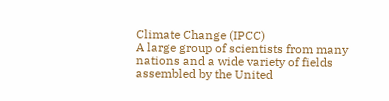Climate Change (IPCC)
A large group of scientists from many nations and a wide variety of fields assembled by the United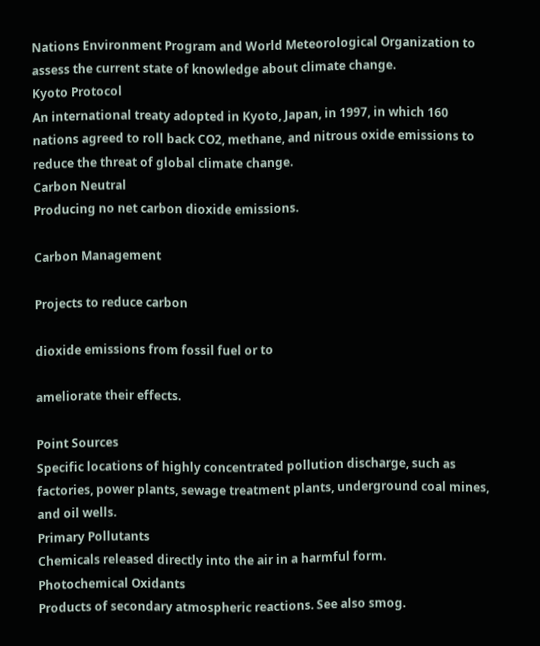Nations Environment Program and World Meteorological Organization to assess the current state of knowledge about climate change.
Kyoto Protocol
An international treaty adopted in Kyoto, Japan, in 1997, in which 160 nations agreed to roll back CO2, methane, and nitrous oxide emissions to reduce the threat of global climate change.
Carbon Neutral
Producing no net carbon dioxide emissions.

Carbon Management

Projects to reduce carbon

dioxide emissions from fossil fuel or to

ameliorate their effects.

Point Sources
Specific locations of highly concentrated pollution discharge, such as factories, power plants, sewage treatment plants, underground coal mines, and oil wells.
Primary Pollutants
Chemicals released directly into the air in a harmful form.
Photochemical Oxidants
Products of secondary atmospheric reactions. See also smog.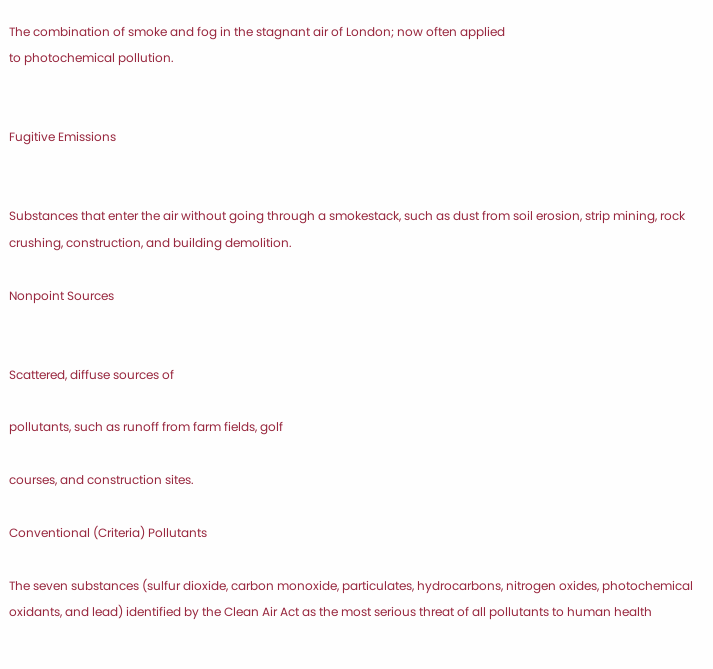The combination of smoke and fog in the stagnant air of London; now often applied
to photochemical pollution.


Fugitive Emissions


Substances that enter the air without going through a smokestack, such as dust from soil erosion, strip mining, rock crushing, construction, and building demolition.

Nonpoint Sources


Scattered, diffuse sources of

pollutants, such as runoff from farm fields, golf

courses, and construction sites.

Conventional (Criteria) Pollutants

The seven substances (sulfur dioxide, carbon monoxide, particulates, hydrocarbons, nitrogen oxides, photochemical oxidants, and lead) identified by the Clean Air Act as the most serious threat of all pollutants to human health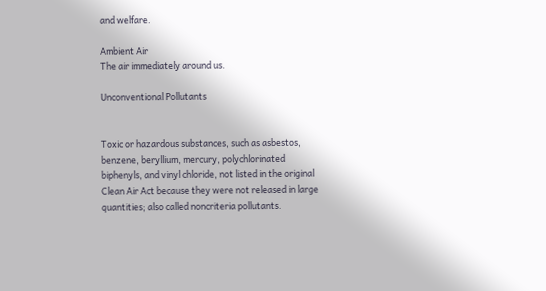and welfare.

Ambient Air
The air immediately around us.

Unconventional Pollutants


Toxic or hazardous substances, such as asbestos, benzene, beryllium, mercury, polychlorinated biphenyls, and vinyl chloride, not listed in the original Clean Air Act because they were not released in large quantities; also called noncriteria pollutants.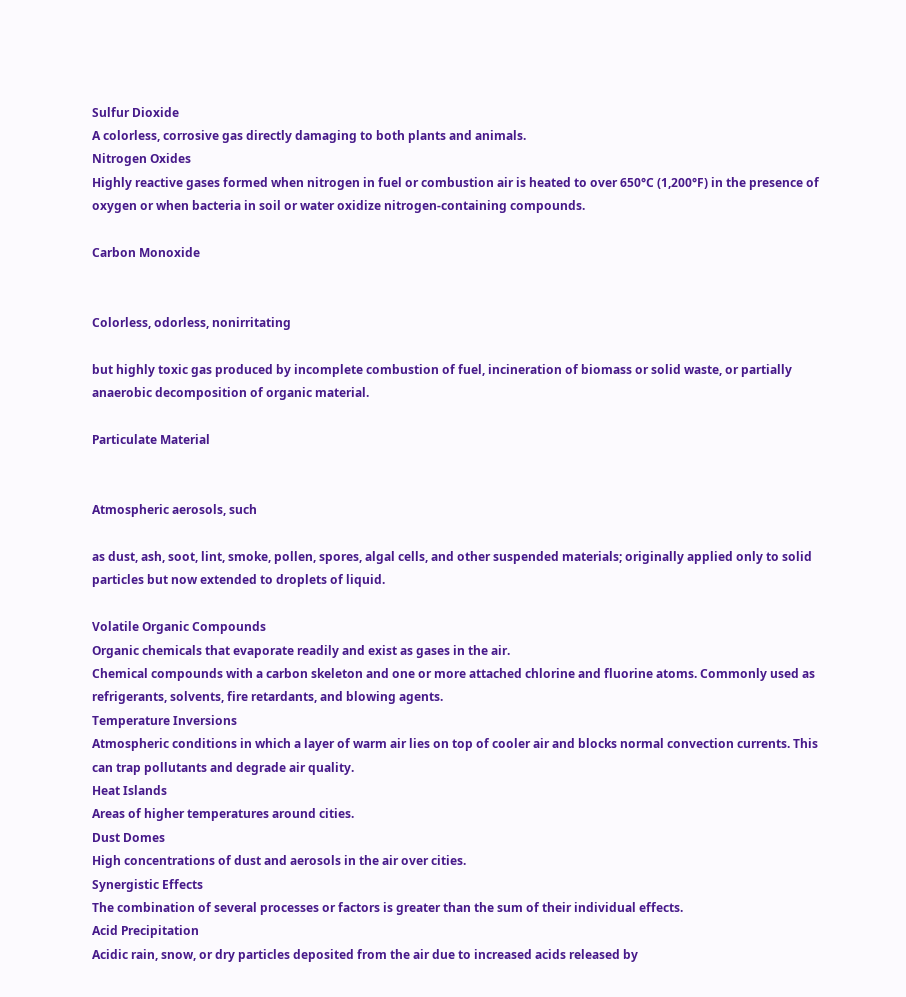Sulfur Dioxide
A colorless, corrosive gas directly damaging to both plants and animals.
Nitrogen Oxides
Highly reactive gases formed when nitrogen in fuel or combustion air is heated to over 650°C (1,200°F) in the presence of oxygen or when bacteria in soil or water oxidize nitrogen-containing compounds.

Carbon Monoxide


Colorless, odorless, nonirritating

but highly toxic gas produced by incomplete combustion of fuel, incineration of biomass or solid waste, or partially anaerobic decomposition of organic material.

Particulate Material


Atmospheric aerosols, such

as dust, ash, soot, lint, smoke, pollen, spores, algal cells, and other suspended materials; originally applied only to solid particles but now extended to droplets of liquid.

Volatile Organic Compounds
Organic chemicals that evaporate readily and exist as gases in the air.
Chemical compounds with a carbon skeleton and one or more attached chlorine and fluorine atoms. Commonly used as refrigerants, solvents, fire retardants, and blowing agents.
Temperature Inversions
Atmospheric conditions in which a layer of warm air lies on top of cooler air and blocks normal convection currents. This can trap pollutants and degrade air quality.
Heat Islands
Areas of higher temperatures around cities.
Dust Domes
High concentrations of dust and aerosols in the air over cities.
Synergistic Effects
The combination of several processes or factors is greater than the sum of their individual effects.
Acid Precipitation
Acidic rain, snow, or dry particles deposited from the air due to increased acids released by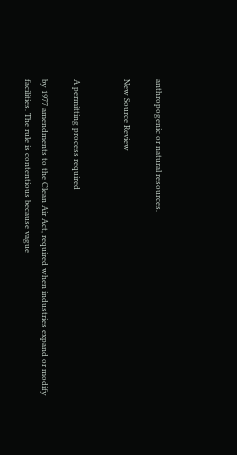anthropogenic or natural resources.

New Source Review


A permitting process required

by 1977 amendments to the Clean Air Act, required when industries expand or modify facilities. The rule is contentious because vague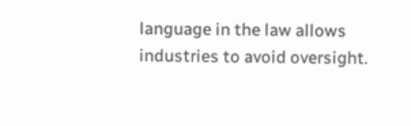language in the law allows industries to avoid oversight.